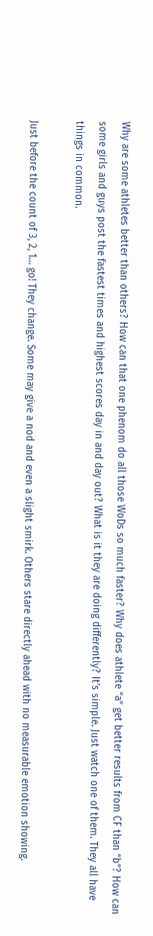Why are some athletes better than others? How can that one phenom do all those WoDs so much faster? Why does athlete “a” get better results from CF than “b”? How can some girls and guys post the fastest times and highest scores day in and day out? What is it they are doing differently? It’s simple. Just watch one of them. They all have things in common.

Just before the count of 3, 2, 1… go! They change. Some may give a nod and even a slight smirk. Others stare directly ahead with no measurable emotion showing.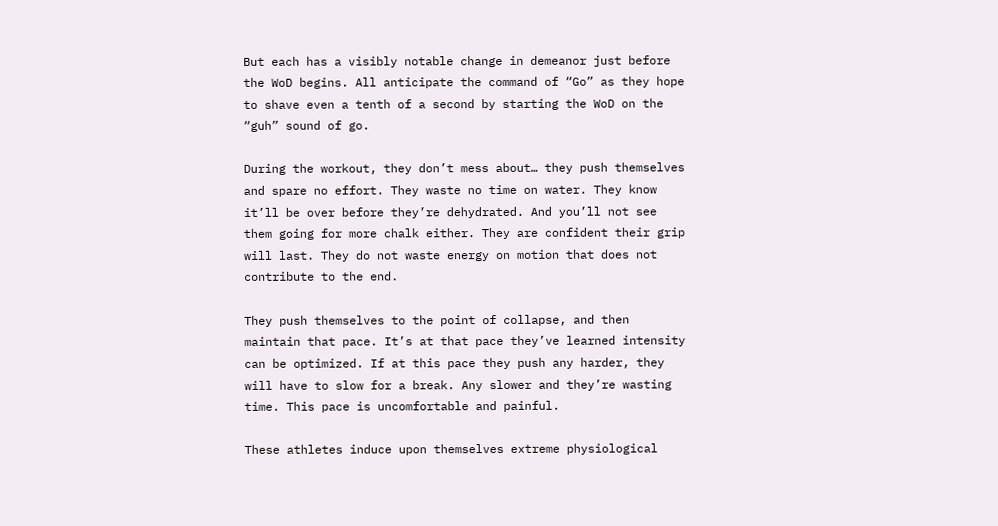But each has a visibly notable change in demeanor just before the WoD begins. All anticipate the command of “Go” as they hope to shave even a tenth of a second by starting the WoD on the “guh” sound of go.

During the workout, they don’t mess about… they push themselves and spare no effort. They waste no time on water. They know it’ll be over before they’re dehydrated. And you’ll not see them going for more chalk either. They are confident their grip will last. They do not waste energy on motion that does not contribute to the end.

They push themselves to the point of collapse, and then maintain that pace. It’s at that pace they’ve learned intensity can be optimized. If at this pace they push any harder, they will have to slow for a break. Any slower and they’re wasting time. This pace is uncomfortable and painful.

These athletes induce upon themselves extreme physiological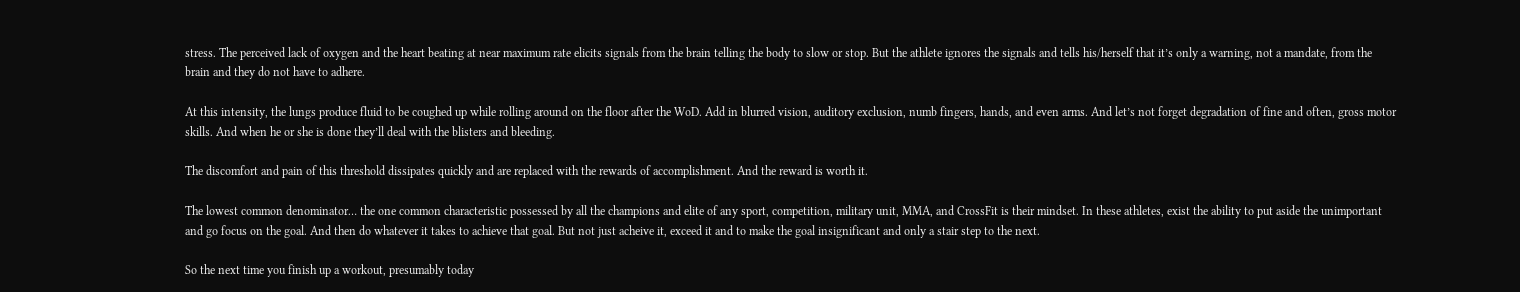stress. The perceived lack of oxygen and the heart beating at near maximum rate elicits signals from the brain telling the body to slow or stop. But the athlete ignores the signals and tells his/herself that it’s only a warning, not a mandate, from the brain and they do not have to adhere.

At this intensity, the lungs produce fluid to be coughed up while rolling around on the floor after the WoD. Add in blurred vision, auditory exclusion, numb fingers, hands, and even arms. And let’s not forget degradation of fine and often, gross motor skills. And when he or she is done they’ll deal with the blisters and bleeding.

The discomfort and pain of this threshold dissipates quickly and are replaced with the rewards of accomplishment. And the reward is worth it.

The lowest common denominator… the one common characteristic possessed by all the champions and elite of any sport, competition, military unit, MMA, and CrossFit is their mindset. In these athletes, exist the ability to put aside the unimportant and go focus on the goal. And then do whatever it takes to achieve that goal. But not just acheive it, exceed it and to make the goal insignificant and only a stair step to the next.

So the next time you finish up a workout, presumably today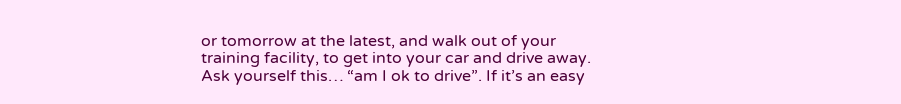or tomorrow at the latest, and walk out of your training facility, to get into your car and drive away. Ask yourself this… “am I ok to drive”. If it’s an easy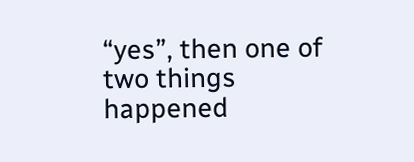“yes”, then one of two things happened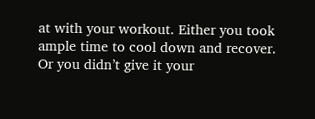at with your workout. Either you took ample time to cool down and recover. Or you didn’t give it your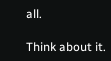all.

Think about it.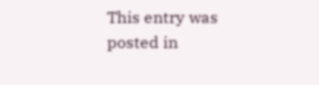This entry was posted in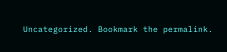Uncategorized. Bookmark the permalink.